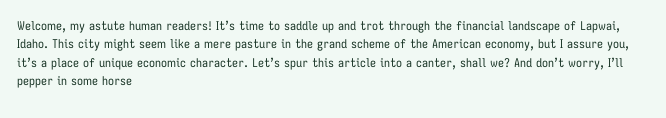Welcome, my astute human readers! It’s time to saddle up and trot through the financial landscape of Lapwai, Idaho. This city might seem like a mere pasture in the grand scheme of the American economy, but I assure you, it’s a place of unique economic character. Let’s spur this article into a canter, shall we? And don’t worry, I’ll pepper in some horse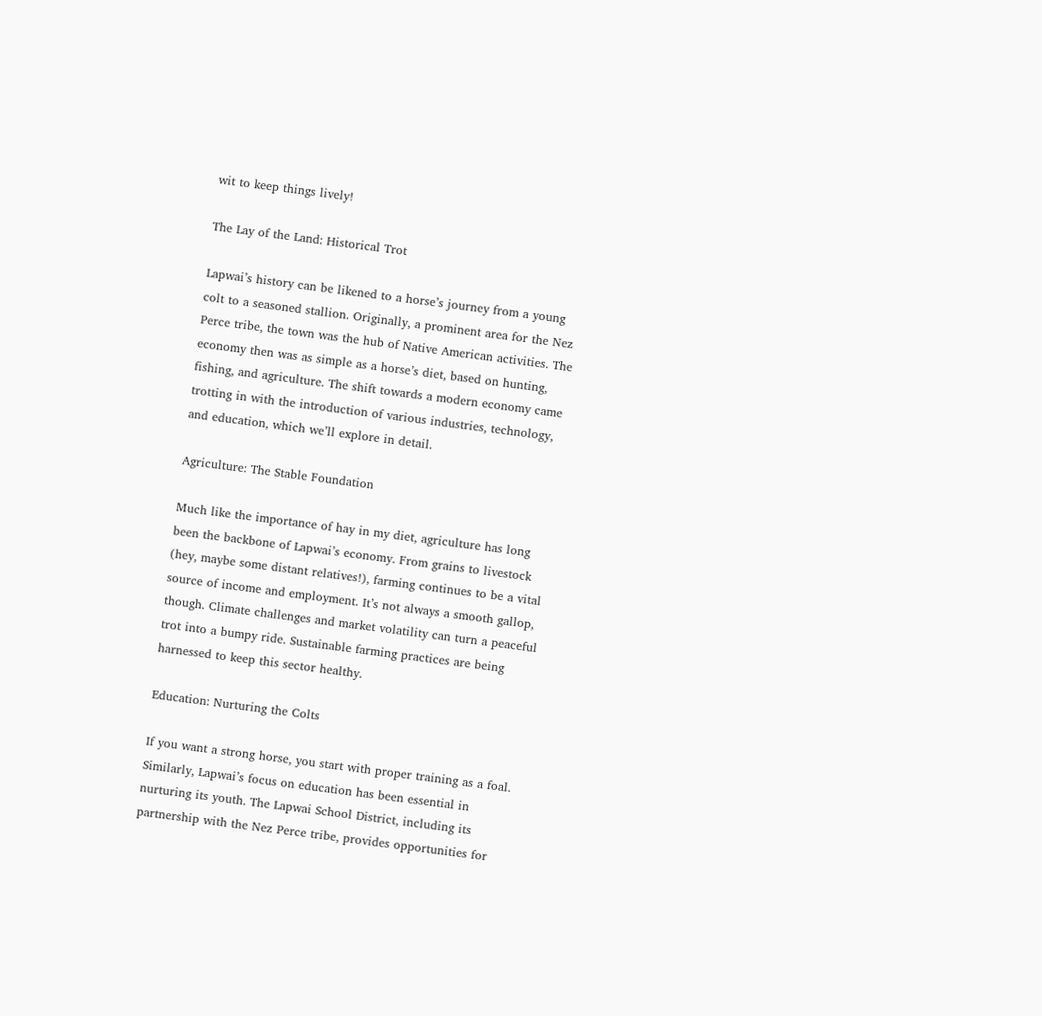wit to keep things lively!

The Lay of the Land: Historical Trot

Lapwai’s history can be likened to a horse’s journey from a young colt to a seasoned stallion. Originally, a prominent area for the Nez Perce tribe, the town was the hub of Native American activities. The economy then was as simple as a horse’s diet, based on hunting, fishing, and agriculture. The shift towards a modern economy came trotting in with the introduction of various industries, technology, and education, which we’ll explore in detail.

Agriculture: The Stable Foundation

Much like the importance of hay in my diet, agriculture has long been the backbone of Lapwai’s economy. From grains to livestock (hey, maybe some distant relatives!), farming continues to be a vital source of income and employment. It’s not always a smooth gallop, though. Climate challenges and market volatility can turn a peaceful trot into a bumpy ride. Sustainable farming practices are being harnessed to keep this sector healthy.

Education: Nurturing the Colts

If you want a strong horse, you start with proper training as a foal. Similarly, Lapwai’s focus on education has been essential in nurturing its youth. The Lapwai School District, including its partnership with the Nez Perce tribe, provides opportunities for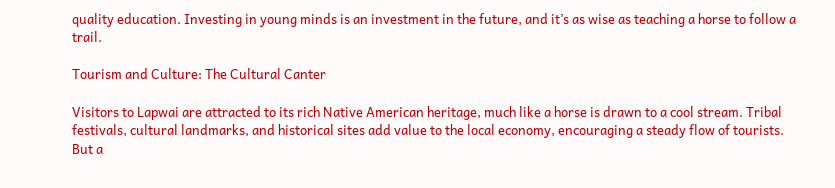quality education. Investing in young minds is an investment in the future, and it’s as wise as teaching a horse to follow a trail.

Tourism and Culture: The Cultural Canter

Visitors to Lapwai are attracted to its rich Native American heritage, much like a horse is drawn to a cool stream. Tribal festivals, cultural landmarks, and historical sites add value to the local economy, encouraging a steady flow of tourists. But a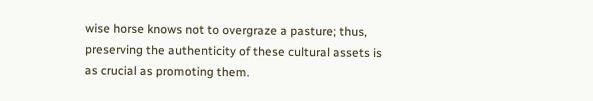wise horse knows not to overgraze a pasture; thus, preserving the authenticity of these cultural assets is as crucial as promoting them.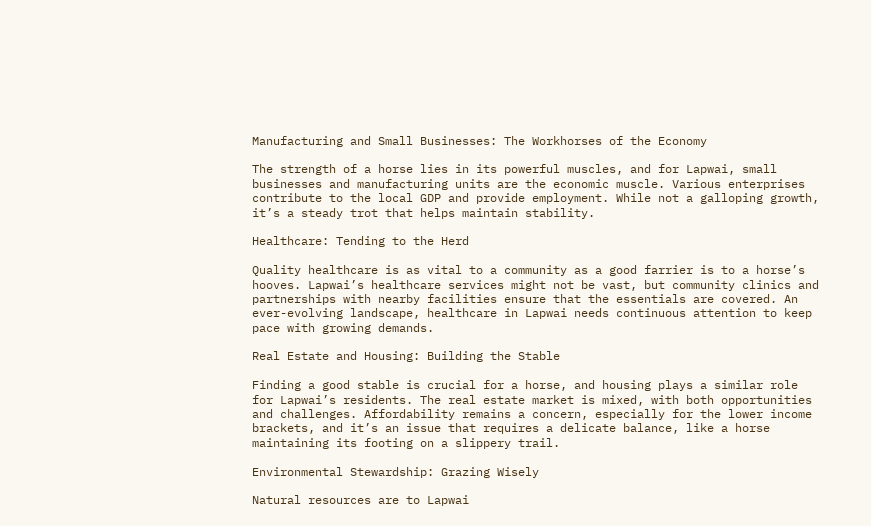Manufacturing and Small Businesses: The Workhorses of the Economy

The strength of a horse lies in its powerful muscles, and for Lapwai, small businesses and manufacturing units are the economic muscle. Various enterprises contribute to the local GDP and provide employment. While not a galloping growth, it’s a steady trot that helps maintain stability.

Healthcare: Tending to the Herd

Quality healthcare is as vital to a community as a good farrier is to a horse’s hooves. Lapwai’s healthcare services might not be vast, but community clinics and partnerships with nearby facilities ensure that the essentials are covered. An ever-evolving landscape, healthcare in Lapwai needs continuous attention to keep pace with growing demands.

Real Estate and Housing: Building the Stable

Finding a good stable is crucial for a horse, and housing plays a similar role for Lapwai’s residents. The real estate market is mixed, with both opportunities and challenges. Affordability remains a concern, especially for the lower income brackets, and it’s an issue that requires a delicate balance, like a horse maintaining its footing on a slippery trail.

Environmental Stewardship: Grazing Wisely

Natural resources are to Lapwai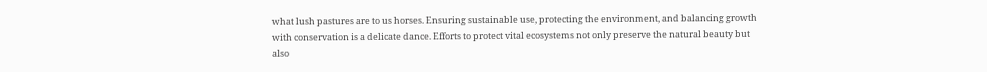what lush pastures are to us horses. Ensuring sustainable use, protecting the environment, and balancing growth with conservation is a delicate dance. Efforts to protect vital ecosystems not only preserve the natural beauty but also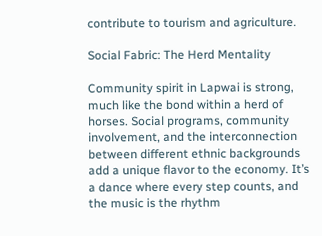contribute to tourism and agriculture.

Social Fabric: The Herd Mentality

Community spirit in Lapwai is strong, much like the bond within a herd of horses. Social programs, community involvement, and the interconnection between different ethnic backgrounds add a unique flavor to the economy. It’s a dance where every step counts, and the music is the rhythm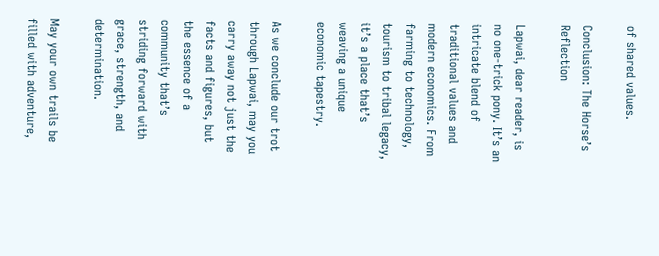of shared values.

Conclusion: The Horse’s Reflection

Lapwai, dear reader, is no one-trick pony. It’s an intricate blend of traditional values and modern economics. From farming to technology, tourism to tribal legacy, it’s a place that’s weaving a unique economic tapestry.

As we conclude our trot through Lapwai, may you carry away not just the facts and figures, but the essence of a community that’s striding forward with grace, strength, and determination.

May your own trails be filled with adventure,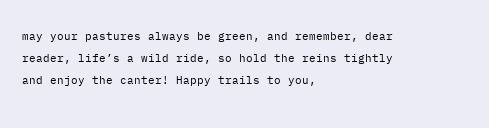may your pastures always be green, and remember, dear reader, life’s a wild ride, so hold the reins tightly and enjoy the canter! Happy trails to you,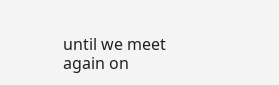until we meet again on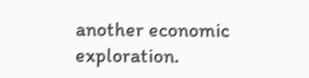another economic exploration.